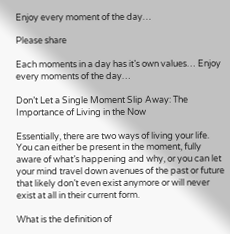Enjoy every moment of the day…

Please share

Each moments in a day has it’s own values… Enjoy every moments of the day…

Don’t Let a Single Moment Slip Away: The Importance of Living in the Now

Essentially, there are two ways of living your life. You can either be present in the moment, fully aware of what’s happening and why, or you can let your mind travel down avenues of the past or future that likely don’t even exist anymore or will never exist at all in their current form.

What is the definition of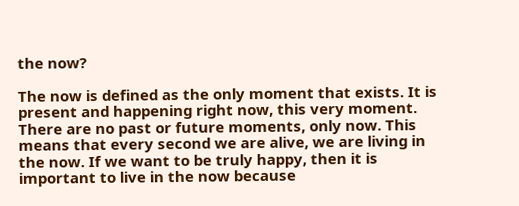the now?

The now is defined as the only moment that exists. It is present and happening right now, this very moment. There are no past or future moments, only now. This means that every second we are alive, we are living in the now. If we want to be truly happy, then it is important to live in the now because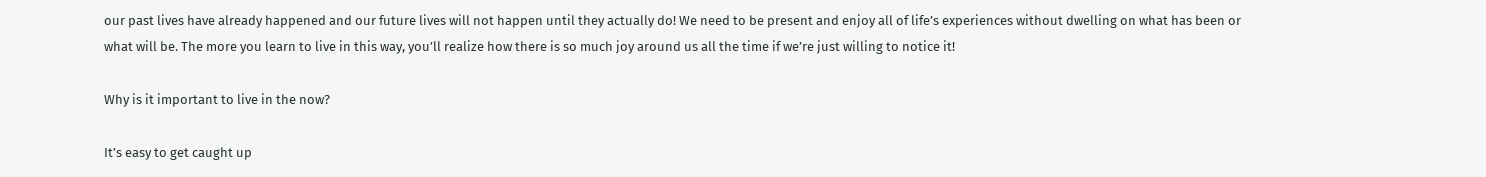our past lives have already happened and our future lives will not happen until they actually do! We need to be present and enjoy all of life’s experiences without dwelling on what has been or what will be. The more you learn to live in this way, you’ll realize how there is so much joy around us all the time if we’re just willing to notice it!

Why is it important to live in the now?

It’s easy to get caught up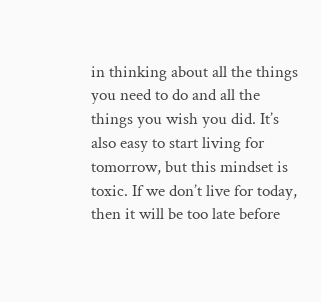in thinking about all the things you need to do and all the things you wish you did. It’s also easy to start living for tomorrow, but this mindset is toxic. If we don’t live for today, then it will be too late before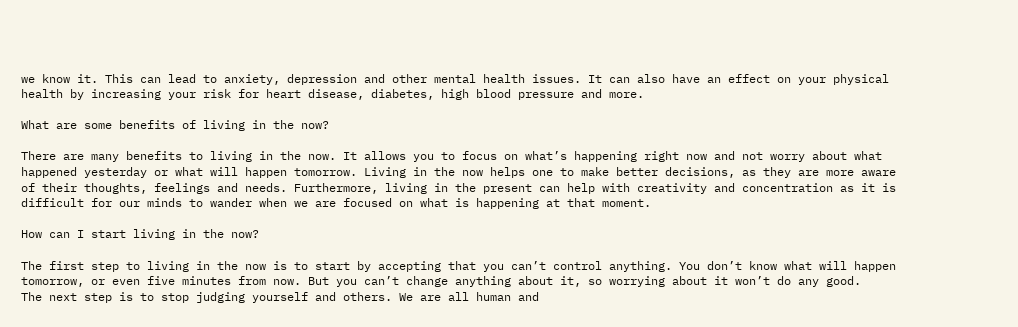we know it. This can lead to anxiety, depression and other mental health issues. It can also have an effect on your physical health by increasing your risk for heart disease, diabetes, high blood pressure and more.

What are some benefits of living in the now?

There are many benefits to living in the now. It allows you to focus on what’s happening right now and not worry about what happened yesterday or what will happen tomorrow. Living in the now helps one to make better decisions, as they are more aware of their thoughts, feelings and needs. Furthermore, living in the present can help with creativity and concentration as it is difficult for our minds to wander when we are focused on what is happening at that moment.

How can I start living in the now?

The first step to living in the now is to start by accepting that you can’t control anything. You don’t know what will happen tomorrow, or even five minutes from now. But you can’t change anything about it, so worrying about it won’t do any good.
The next step is to stop judging yourself and others. We are all human and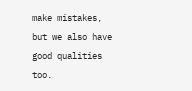make mistakes, but we also have good qualities too.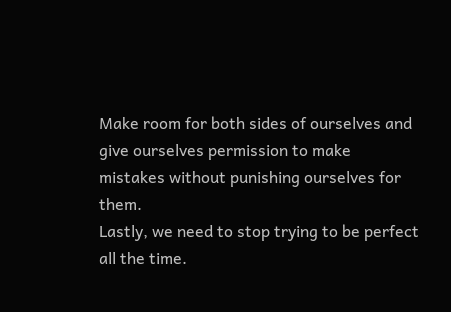Make room for both sides of ourselves and give ourselves permission to make mistakes without punishing ourselves for them.
Lastly, we need to stop trying to be perfect all the time.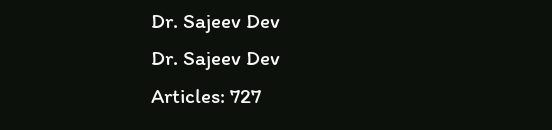Dr. Sajeev Dev
Dr. Sajeev Dev
Articles: 727